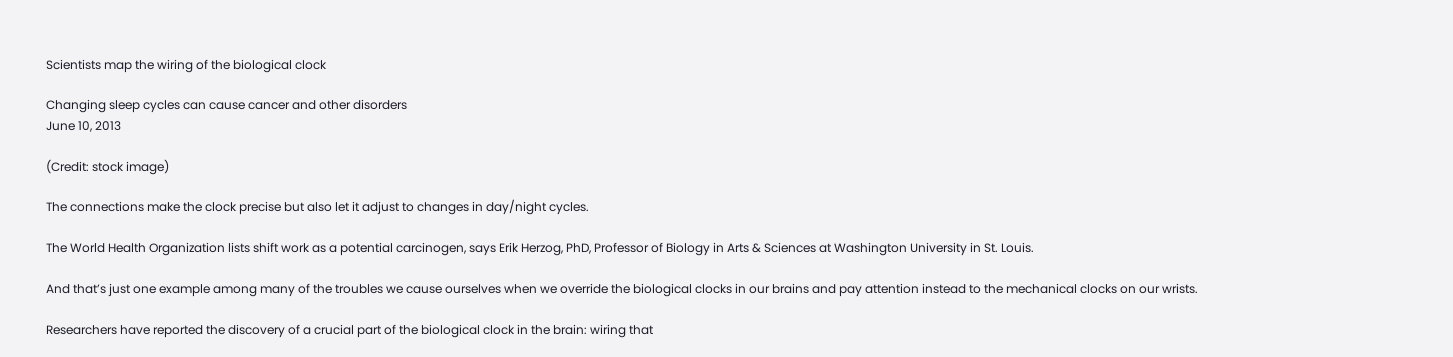Scientists map the wiring of the biological clock

Changing sleep cycles can cause cancer and other disorders
June 10, 2013

(Credit: stock image)

The connections make the clock precise but also let it adjust to changes in day/night cycles.

The World Health Organization lists shift work as a potential carcinogen, says Erik Herzog, PhD, Professor of Biology in Arts & Sciences at Washington University in St. Louis.

And that’s just one example among many of the troubles we cause ourselves when we override the biological clocks in our brains and pay attention instead to the mechanical clocks on our wrists.

Researchers have reported the discovery of a crucial part of the biological clock in the brain: wiring that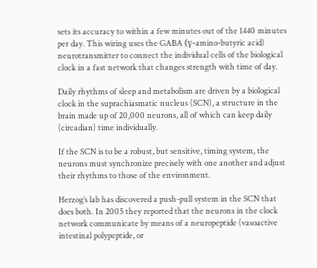sets its accuracy to within a few minutes out of the 1440 minutes per day. This wiring uses the GABA (γ-amino-butyric acid) neurotransmitter to connect the individual cells of the biological clock in a fast network that changes strength with time of day.

Daily rhythms of sleep and metabolism are driven by a biological clock in the suprachiasmatic nucleus (SCN), a structure in the brain made up of 20,000 neurons, all of which can keep daily (circadian) time individually.

If the SCN is to be a robust, but sensitive, timing system, the neurons must synchronize precisely with one another and adjust their rhythms to those of the environment.

Herzog’s lab has discovered a push-pull system in the SCN that does both. In 2005 they reported that the neurons in the clock network communicate by means of a neuropeptide (vasoactive intestinal polypeptide, or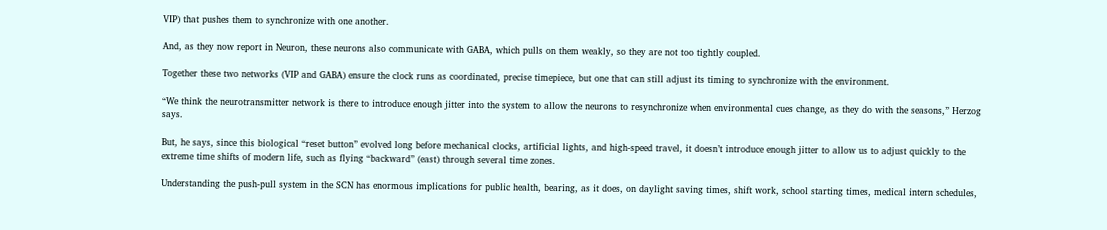VIP) that pushes them to synchronize with one another.

And, as they now report in Neuron, these neurons also communicate with GABA, which pulls on them weakly, so they are not too tightly coupled.

Together these two networks (VIP and GABA) ensure the clock runs as coordinated, precise timepiece, but one that can still adjust its timing to synchronize with the environment.

“We think the neurotransmitter network is there to introduce enough jitter into the system to allow the neurons to resynchronize when environmental cues change, as they do with the seasons,” Herzog says.

But, he says, since this biological “reset button” evolved long before mechanical clocks, artificial lights, and high-speed travel, it doesn’t introduce enough jitter to allow us to adjust quickly to the extreme time shifts of modern life, such as flying “backward” (east) through several time zones.

Understanding the push-pull system in the SCN has enormous implications for public health, bearing, as it does, on daylight saving times, shift work, school starting times, medical intern schedules,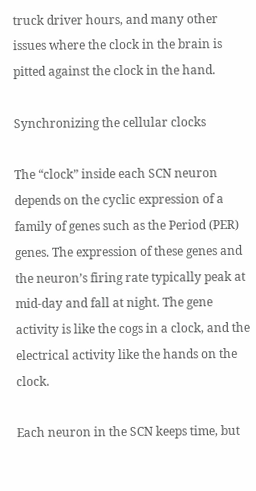truck driver hours, and many other issues where the clock in the brain is pitted against the clock in the hand.

Synchronizing the cellular clocks

The “clock” inside each SCN neuron depends on the cyclic expression of a family of genes such as the Period (PER) genes. The expression of these genes and the neuron’s firing rate typically peak at mid-day and fall at night. The gene activity is like the cogs in a clock, and the electrical activity like the hands on the clock.

Each neuron in the SCN keeps time, but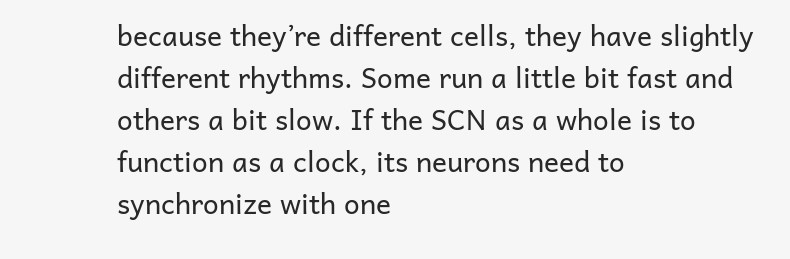because they’re different cells, they have slightly different rhythms. Some run a little bit fast and others a bit slow. If the SCN as a whole is to function as a clock, its neurons need to synchronize with one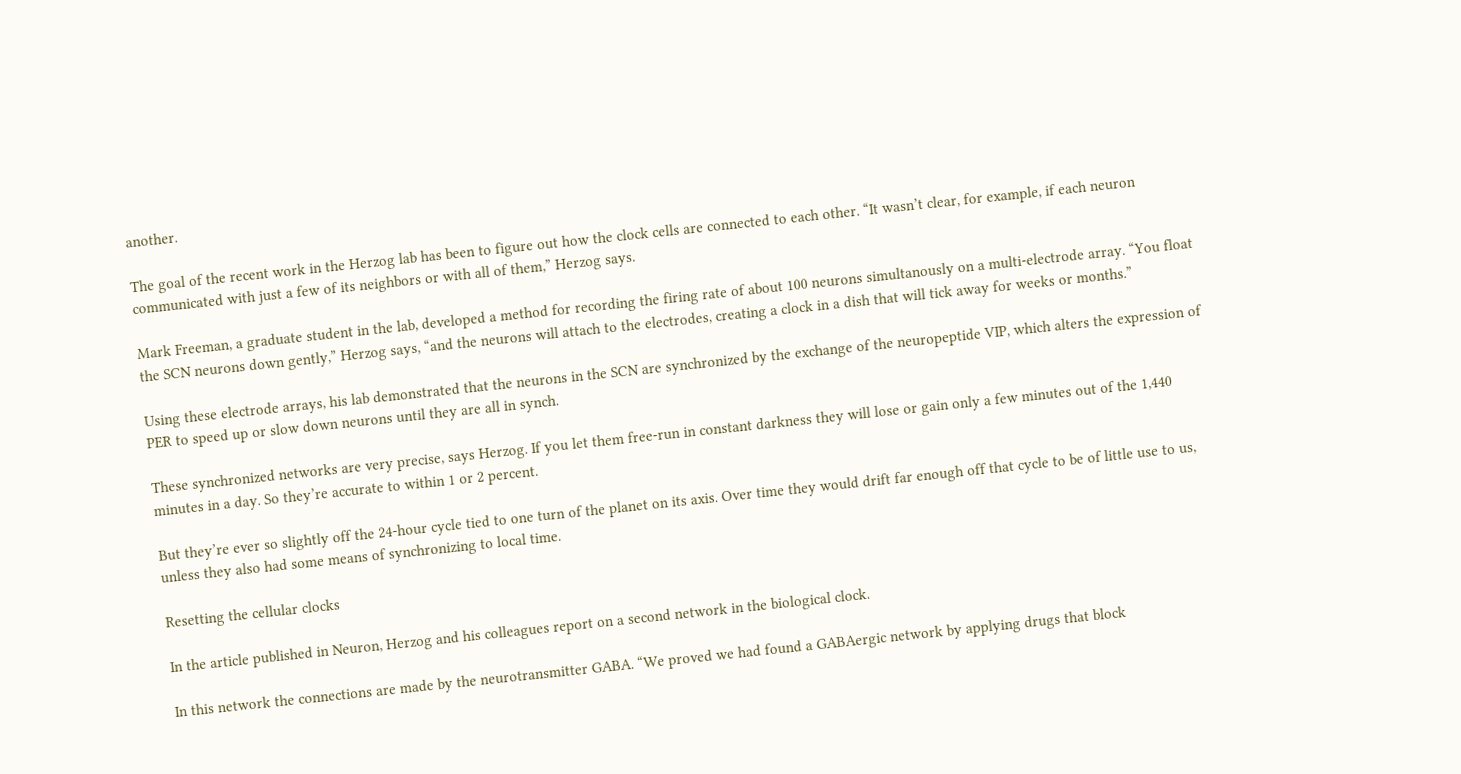another.

The goal of the recent work in the Herzog lab has been to figure out how the clock cells are connected to each other. “It wasn’t clear, for example, if each neuron communicated with just a few of its neighbors or with all of them,” Herzog says.

Mark Freeman, a graduate student in the lab, developed a method for recording the firing rate of about 100 neurons simultanously on a multi-electrode array. “You float the SCN neurons down gently,” Herzog says, “and the neurons will attach to the electrodes, creating a clock in a dish that will tick away for weeks or months.”

Using these electrode arrays, his lab demonstrated that the neurons in the SCN are synchronized by the exchange of the neuropeptide VIP, which alters the expression of PER to speed up or slow down neurons until they are all in synch.

These synchronized networks are very precise, says Herzog. If you let them free-run in constant darkness they will lose or gain only a few minutes out of the 1,440 minutes in a day. So they’re accurate to within 1 or 2 percent.

But they’re ever so slightly off the 24-hour cycle tied to one turn of the planet on its axis. Over time they would drift far enough off that cycle to be of little use to us, unless they also had some means of synchronizing to local time.

Resetting the cellular clocks

In the article published in Neuron, Herzog and his colleagues report on a second network in the biological clock.

In this network the connections are made by the neurotransmitter GABA. “We proved we had found a GABAergic network by applying drugs that block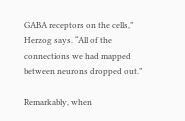GABA receptors on the cells,” Herzog says. “All of the connections we had mapped between neurons dropped out.”

Remarkably, when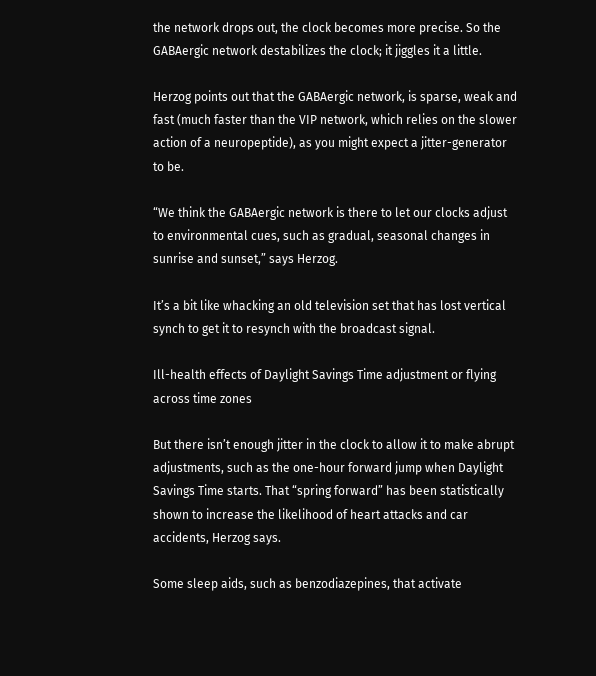the network drops out, the clock becomes more precise. So the GABAergic network destabilizes the clock; it jiggles it a little.

Herzog points out that the GABAergic network, is sparse, weak and fast (much faster than the VIP network, which relies on the slower action of a neuropeptide), as you might expect a jitter-generator to be.

“We think the GABAergic network is there to let our clocks adjust to environmental cues, such as gradual, seasonal changes in sunrise and sunset,” says Herzog.

It’s a bit like whacking an old television set that has lost vertical synch to get it to resynch with the broadcast signal.

Ill-health effects of Daylight Savings Time adjustment or flying across time zones

But there isn’t enough jitter in the clock to allow it to make abrupt adjustments, such as the one-hour forward jump when Daylight Savings Time starts. That “spring forward” has been statistically shown to increase the likelihood of heart attacks and car accidents, Herzog says.

Some sleep aids, such as benzodiazepines, that activate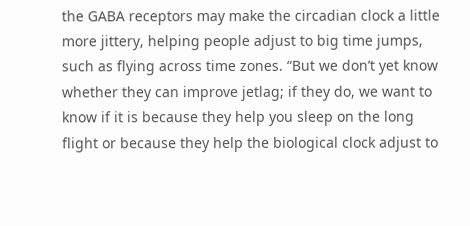the GABA receptors may make the circadian clock a little more jittery, helping people adjust to big time jumps, such as flying across time zones. “But we don’t yet know whether they can improve jetlag; if they do, we want to know if it is because they help you sleep on the long flight or because they help the biological clock adjust to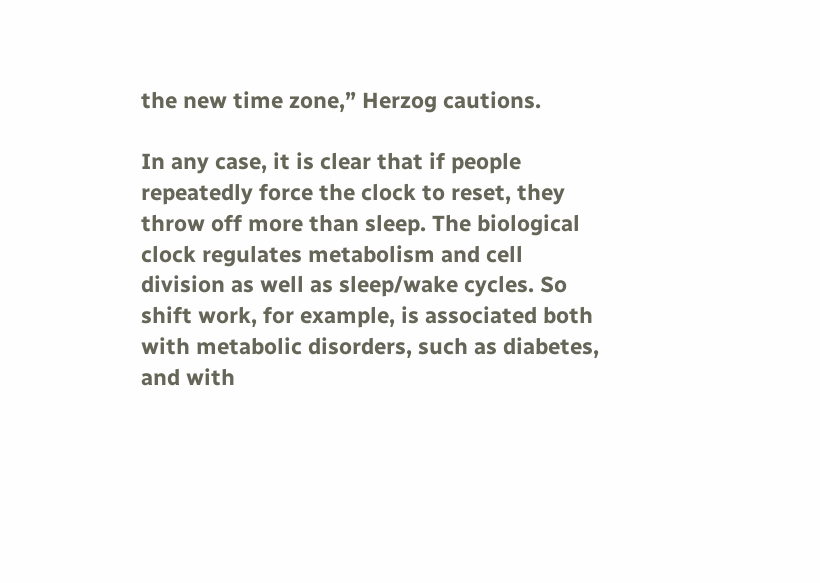the new time zone,” Herzog cautions.

In any case, it is clear that if people repeatedly force the clock to reset, they throw off more than sleep. The biological clock regulates metabolism and cell division as well as sleep/wake cycles. So shift work, for example, is associated both with metabolic disorders, such as diabetes, and with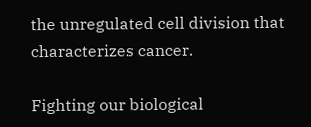the unregulated cell division that characterizes cancer.

Fighting our biological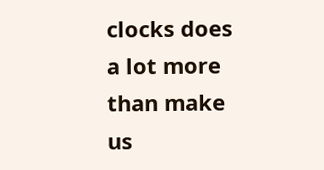clocks does a lot more than make us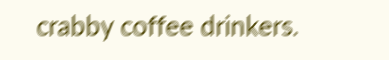crabby coffee drinkers.